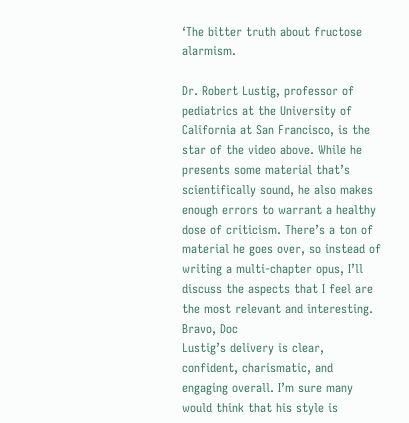‘The bitter truth about fructose alarmism.

Dr. Robert Lustig, professor of pediatrics at the University of California at San Francisco, is the star of the video above. While he presents some material that’s scientifically sound, he also makes enough errors to warrant a healthy dose of criticism. There’s a ton of material he goes over, so instead of writing a multi-chapter opus, I’ll discuss the aspects that I feel are the most relevant and interesting.
Bravo, Doc
Lustig’s delivery is clear, confident, charismatic, and engaging overall. I’m sure many would think that his style is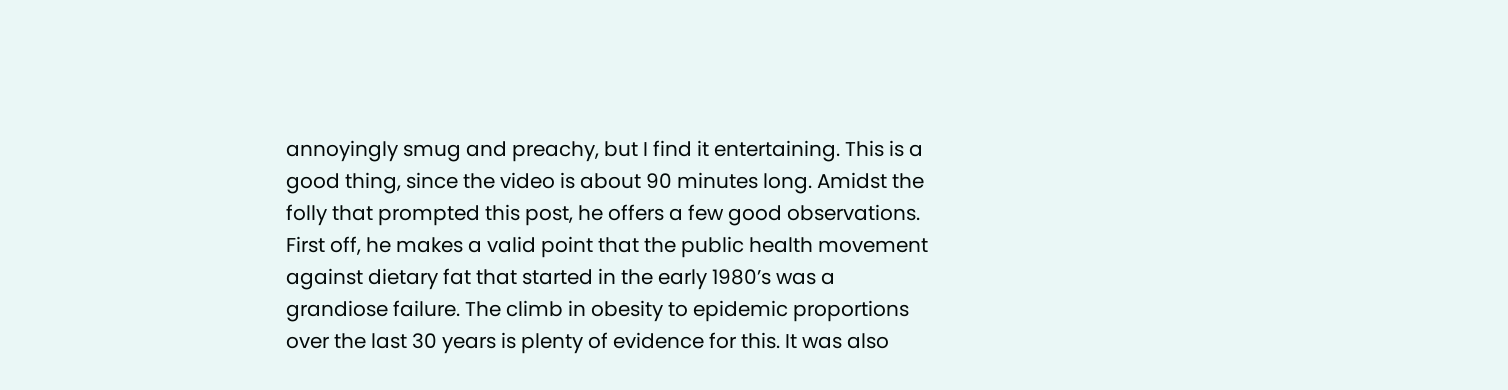annoyingly smug and preachy, but I find it entertaining. This is a good thing, since the video is about 90 minutes long. Amidst the  folly that prompted this post, he offers a few good observations.
First off, he makes a valid point that the public health movement against dietary fat that started in the early 1980’s was a grandiose failure. The climb in obesity to epidemic proportions over the last 30 years is plenty of evidence for this. It was also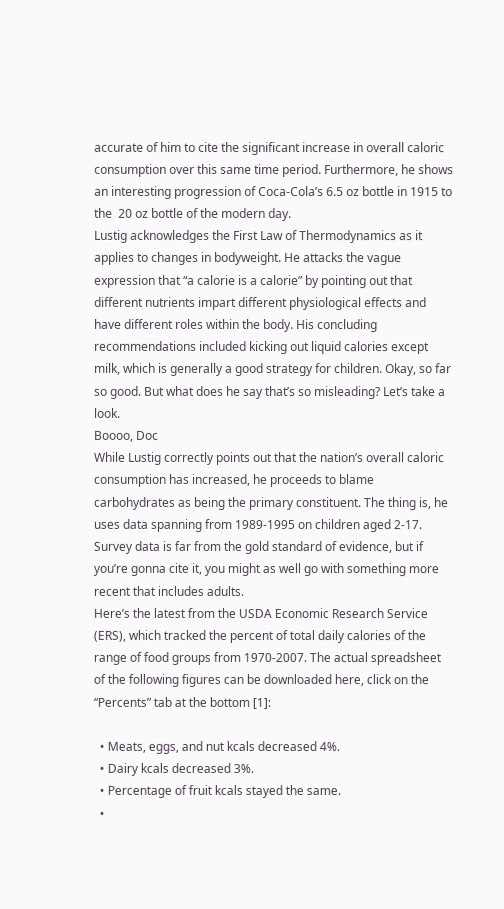accurate of him to cite the significant increase in overall caloric consumption over this same time period. Furthermore, he shows an interesting progression of Coca-Cola’s 6.5 oz bottle in 1915 to the  20 oz bottle of the modern day.
Lustig acknowledges the First Law of Thermodynamics as it applies to changes in bodyweight. He attacks the vague expression that “a calorie is a calorie” by pointing out that different nutrients impart different physiological effects and have different roles within the body. His concluding recommendations included kicking out liquid calories except milk, which is generally a good strategy for children. Okay, so far so good. But what does he say that’s so misleading? Let’s take a look.
Boooo, Doc
While Lustig correctly points out that the nation’s overall caloric consumption has increased, he proceeds to blame carbohydrates as being the primary constituent. The thing is, he uses data spanning from 1989-1995 on children aged 2-17. Survey data is far from the gold standard of evidence, but if you’re gonna cite it, you might as well go with something more recent that includes adults.
Here’s the latest from the USDA Economic Research Service (ERS), which tracked the percent of total daily calories of the range of food groups from 1970-2007. The actual spreadsheet of the following figures can be downloaded here, click on the “Percents” tab at the bottom [1]:

  • Meats, eggs, and nut kcals decreased 4%.
  • Dairy kcals decreased 3%.
  • Percentage of fruit kcals stayed the same.
  •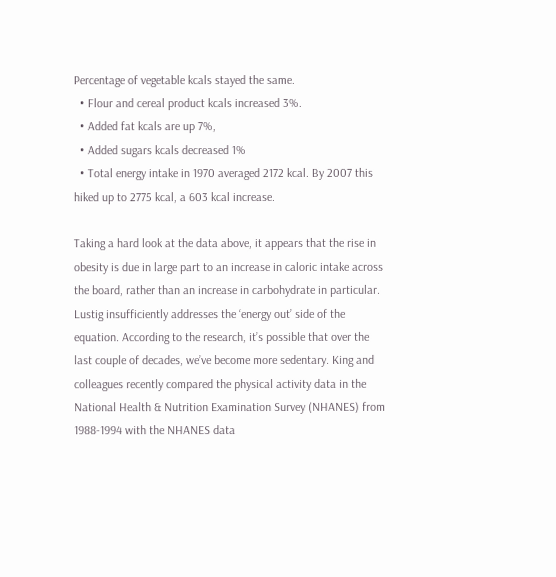Percentage of vegetable kcals stayed the same.
  • Flour and cereal product kcals increased 3%.
  • Added fat kcals are up 7%,
  • Added sugars kcals decreased 1%
  • Total energy intake in 1970 averaged 2172 kcal. By 2007 this hiked up to 2775 kcal, a 603 kcal increase.

Taking a hard look at the data above, it appears that the rise in obesity is due in large part to an increase in caloric intake across the board, rather than an increase in carbohydrate in particular.
Lustig insufficiently addresses the ‘energy out’ side of the equation. According to the research, it’s possible that over the last couple of decades, we’ve become more sedentary. King and colleagues recently compared the physical activity data in the National Health & Nutrition Examination Survey (NHANES) from 1988-1994 with the NHANES data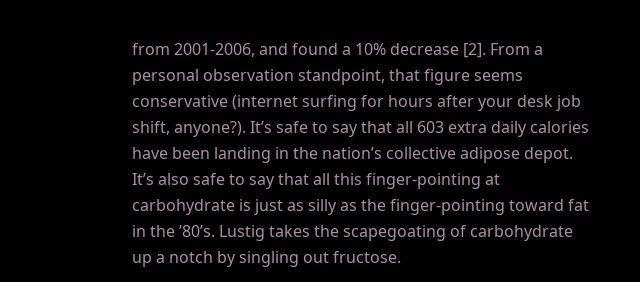from 2001-2006, and found a 10% decrease [2]. From a personal observation standpoint, that figure seems conservative (internet surfing for hours after your desk job shift, anyone?). It’s safe to say that all 603 extra daily calories have been landing in the nation’s collective adipose depot.
It’s also safe to say that all this finger-pointing at carbohydrate is just as silly as the finger-pointing toward fat in the ’80’s. Lustig takes the scapegoating of carbohydrate up a notch by singling out fructose.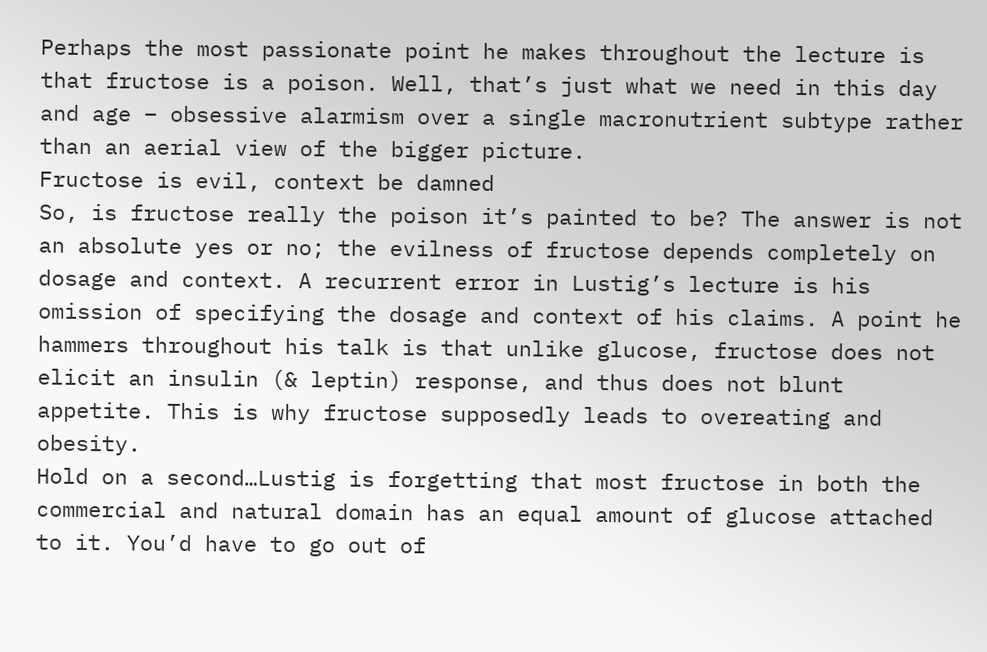Perhaps the most passionate point he makes throughout the lecture is that fructose is a poison. Well, that’s just what we need in this day and age – obsessive alarmism over a single macronutrient subtype rather than an aerial view of the bigger picture.
Fructose is evil, context be damned
So, is fructose really the poison it’s painted to be? The answer is not an absolute yes or no; the evilness of fructose depends completely on dosage and context. A recurrent error in Lustig’s lecture is his omission of specifying the dosage and context of his claims. A point he hammers throughout his talk is that unlike glucose, fructose does not elicit an insulin (& leptin) response, and thus does not blunt appetite. This is why fructose supposedly leads to overeating and obesity.
Hold on a second…Lustig is forgetting that most fructose in both the commercial and natural domain has an equal amount of glucose attached to it. You’d have to go out of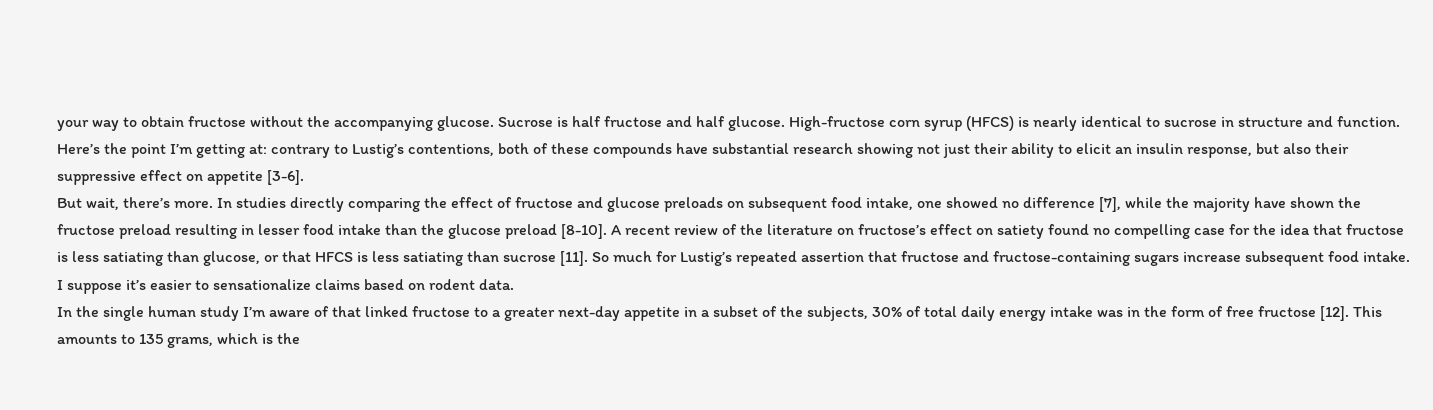your way to obtain fructose without the accompanying glucose. Sucrose is half fructose and half glucose. High-fructose corn syrup (HFCS) is nearly identical to sucrose in structure and function. Here’s the point I’m getting at: contrary to Lustig’s contentions, both of these compounds have substantial research showing not just their ability to elicit an insulin response, but also their suppressive effect on appetite [3-6].
But wait, there’s more. In studies directly comparing the effect of fructose and glucose preloads on subsequent food intake, one showed no difference [7], while the majority have shown the fructose preload resulting in lesser food intake than the glucose preload [8-10]. A recent review of the literature on fructose’s effect on satiety found no compelling case for the idea that fructose is less satiating than glucose, or that HFCS is less satiating than sucrose [11]. So much for Lustig’s repeated assertion that fructose and fructose-containing sugars increase subsequent food intake. I suppose it’s easier to sensationalize claims based on rodent data.
In the single human study I’m aware of that linked fructose to a greater next-day appetite in a subset of the subjects, 30% of total daily energy intake was in the form of free fructose [12]. This amounts to 135 grams, which is the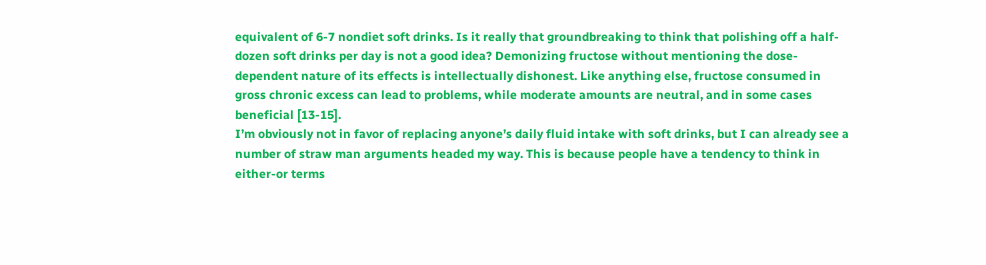equivalent of 6-7 nondiet soft drinks. Is it really that groundbreaking to think that polishing off a half-dozen soft drinks per day is not a good idea? Demonizing fructose without mentioning the dose-dependent nature of its effects is intellectually dishonest. Like anything else, fructose consumed in gross chronic excess can lead to problems, while moderate amounts are neutral, and in some cases beneficial [13-15].
I’m obviously not in favor of replacing anyone’s daily fluid intake with soft drinks, but I can already see a number of straw man arguments headed my way. This is because people have a tendency to think in either-or terms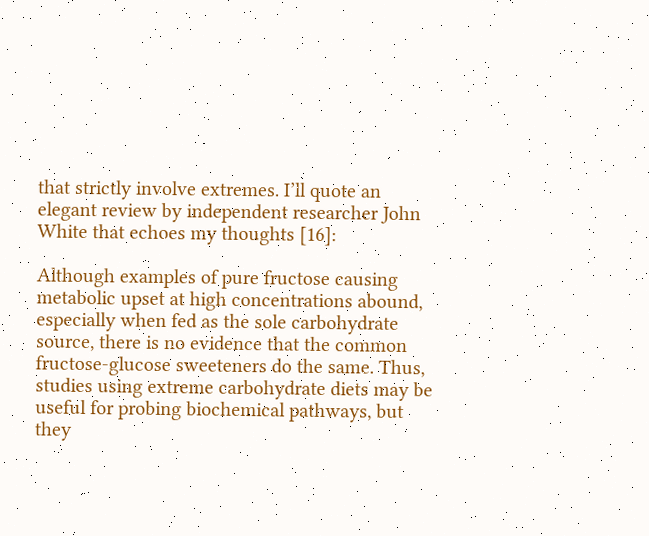that strictly involve extremes. I’ll quote an elegant review by independent researcher John White that echoes my thoughts [16]:

Although examples of pure fructose causing metabolic upset at high concentrations abound, especially when fed as the sole carbohydrate source, there is no evidence that the common fructose-glucose sweeteners do the same. Thus, studies using extreme carbohydrate diets may be useful for probing biochemical pathways, but they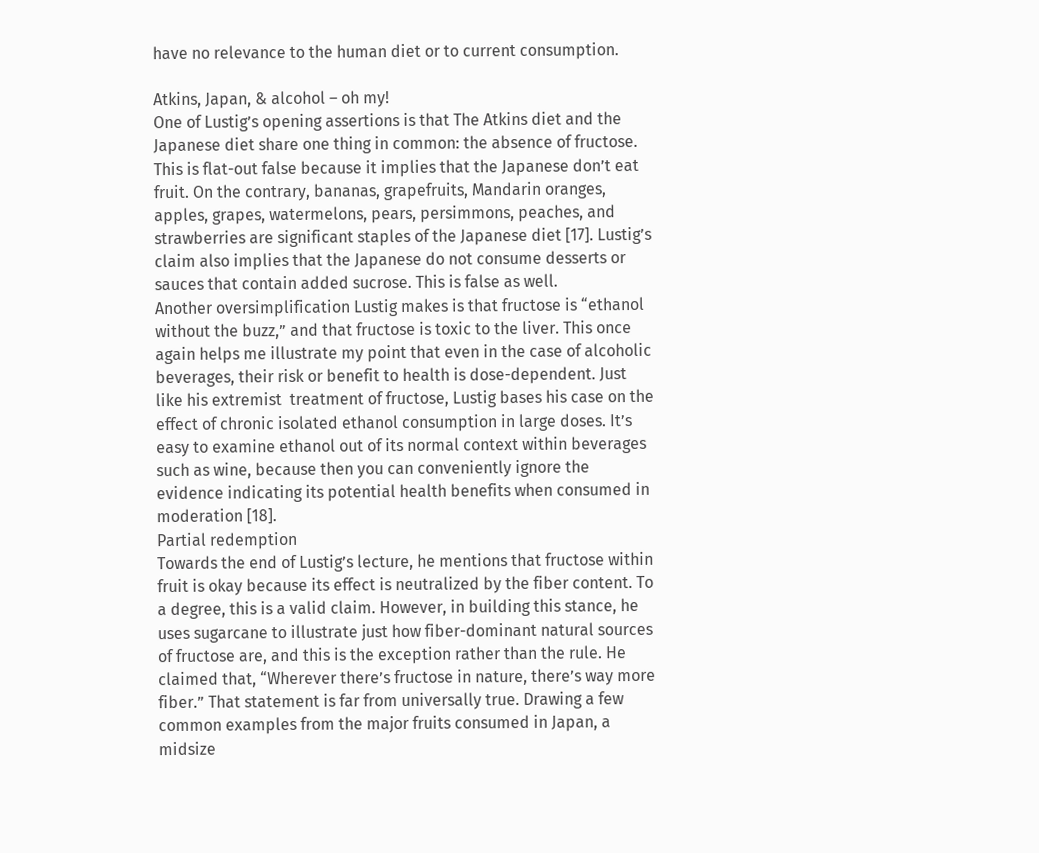have no relevance to the human diet or to current consumption.

Atkins, Japan, & alcohol – oh my!
One of Lustig’s opening assertions is that The Atkins diet and the Japanese diet share one thing in common: the absence of fructose. This is flat-out false because it implies that the Japanese don’t eat fruit. On the contrary, bananas, grapefruits, Mandarin oranges, apples, grapes, watermelons, pears, persimmons, peaches, and strawberries are significant staples of the Japanese diet [17]. Lustig’s claim also implies that the Japanese do not consume desserts or sauces that contain added sucrose. This is false as well.
Another oversimplification Lustig makes is that fructose is “ethanol without the buzz,” and that fructose is toxic to the liver. This once again helps me illustrate my point that even in the case of alcoholic beverages, their risk or benefit to health is dose-dependent. Just like his extremist  treatment of fructose, Lustig bases his case on the effect of chronic isolated ethanol consumption in large doses. It’s easy to examine ethanol out of its normal context within beverages such as wine, because then you can conveniently ignore the evidence indicating its potential health benefits when consumed in moderation [18].
Partial redemption
Towards the end of Lustig’s lecture, he mentions that fructose within fruit is okay because its effect is neutralized by the fiber content. To a degree, this is a valid claim. However, in building this stance, he uses sugarcane to illustrate just how fiber-dominant natural sources of fructose are, and this is the exception rather than the rule. He claimed that, “Wherever there’s fructose in nature, there’s way more fiber.” That statement is far from universally true. Drawing a few common examples from the major fruits consumed in Japan, a midsize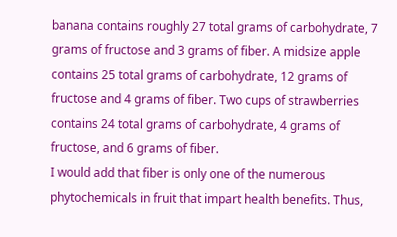banana contains roughly 27 total grams of carbohydrate, 7 grams of fructose and 3 grams of fiber. A midsize apple contains 25 total grams of carbohydrate, 12 grams of fructose and 4 grams of fiber. Two cups of strawberries contains 24 total grams of carbohydrate, 4 grams of fructose, and 6 grams of fiber.
I would add that fiber is only one of the numerous phytochemicals in fruit that impart health benefits. Thus,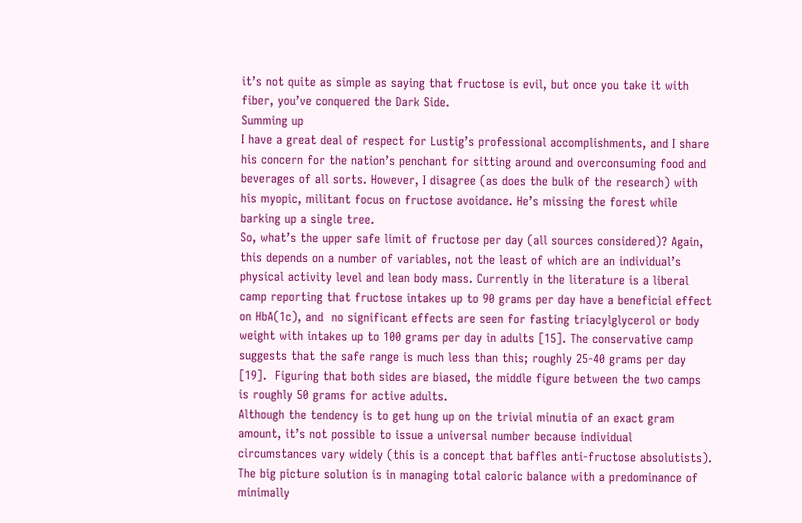it’s not quite as simple as saying that fructose is evil, but once you take it with fiber, you’ve conquered the Dark Side.
Summing up
I have a great deal of respect for Lustig’s professional accomplishments, and I share his concern for the nation’s penchant for sitting around and overconsuming food and beverages of all sorts. However, I disagree (as does the bulk of the research) with his myopic, militant focus on fructose avoidance. He’s missing the forest while barking up a single tree.
So, what’s the upper safe limit of fructose per day (all sources considered)? Again, this depends on a number of variables, not the least of which are an individual’s physical activity level and lean body mass. Currently in the literature is a liberal camp reporting that fructose intakes up to 90 grams per day have a beneficial effect on HbA(1c), and  no significant effects are seen for fasting triacylglycerol or body weight with intakes up to 100 grams per day in adults [15]. The conservative camp suggests that the safe range is much less than this; roughly 25-40 grams per day [19].  Figuring that both sides are biased, the middle figure between the two camps is roughly 50 grams for active adults.
Although the tendency is to get hung up on the trivial minutia of an exact gram amount, it’s not possible to issue a universal number because individual circumstances vary widely (this is a concept that baffles anti-fructose absolutists). The big picture solution is in managing total caloric balance with a predominance of minimally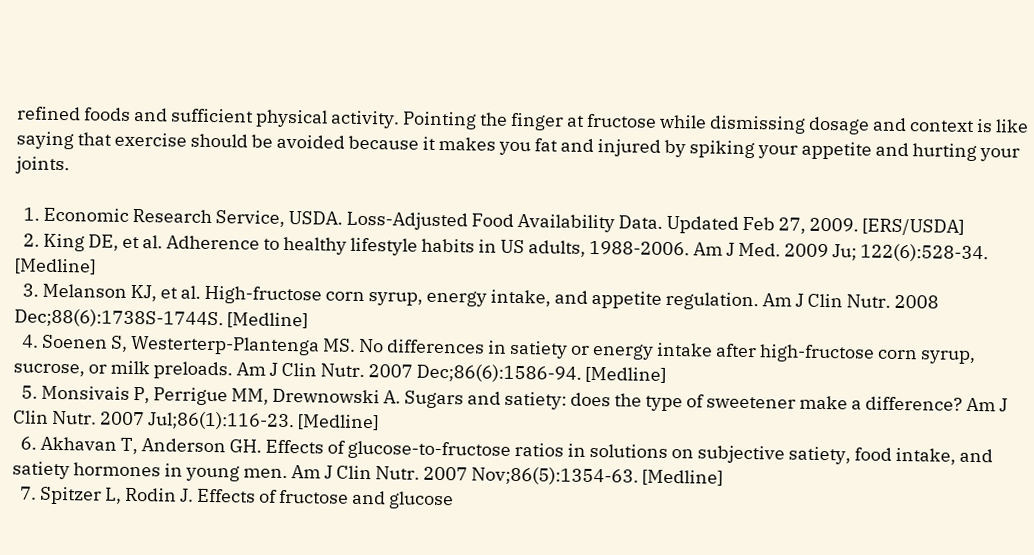refined foods and sufficient physical activity. Pointing the finger at fructose while dismissing dosage and context is like saying that exercise should be avoided because it makes you fat and injured by spiking your appetite and hurting your joints.

  1. Economic Research Service, USDA. Loss-Adjusted Food Availability Data. Updated Feb 27, 2009. [ERS/USDA]
  2. King DE, et al. Adherence to healthy lifestyle habits in US adults, 1988-2006. Am J Med. 2009 Ju; 122(6):528-34. [Medline]
  3. Melanson KJ, et al. High-fructose corn syrup, energy intake, and appetite regulation. Am J Clin Nutr. 2008 Dec;88(6):1738S-1744S. [Medline]
  4. Soenen S, Westerterp-Plantenga MS. No differences in satiety or energy intake after high-fructose corn syrup, sucrose, or milk preloads. Am J Clin Nutr. 2007 Dec;86(6):1586-94. [Medline]
  5. Monsivais P, Perrigue MM, Drewnowski A. Sugars and satiety: does the type of sweetener make a difference? Am J Clin Nutr. 2007 Jul;86(1):116-23. [Medline]
  6. Akhavan T, Anderson GH. Effects of glucose-to-fructose ratios in solutions on subjective satiety, food intake, and satiety hormones in young men. Am J Clin Nutr. 2007 Nov;86(5):1354-63. [Medline]
  7. Spitzer L, Rodin J. Effects of fructose and glucose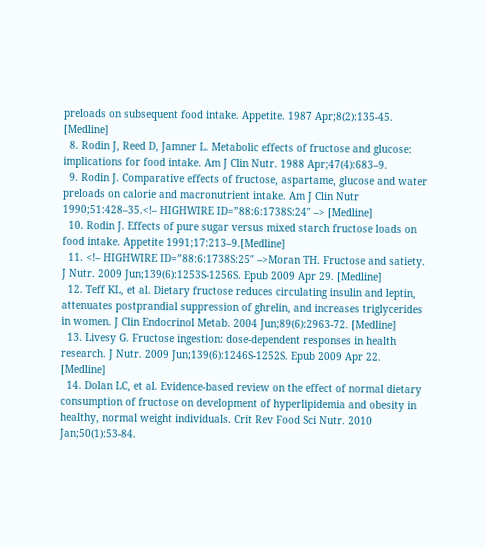preloads on subsequent food intake. Appetite. 1987 Apr;8(2):135-45. [Medline]
  8. Rodin J, Reed D, Jamner L. Metabolic effects of fructose and glucose: implications for food intake. Am J Clin Nutr. 1988 Apr;47(4):683–9.
  9. Rodin J. Comparative effects of fructose, aspartame, glucose and water preloads on calorie and macronutrient intake. Am J Clin Nutr 1990;51:428–35.<!– HIGHWIRE ID=”88:6:1738S:24″ –> [Medline]
  10. Rodin J. Effects of pure sugar versus mixed starch fructose loads on food intake. Appetite 1991;17:213–9.[Medline]
  11. <!– HIGHWIRE ID=”88:6:1738S:25″ –>Moran TH. Fructose and satiety. J Nutr. 2009 Jun;139(6):1253S-1256S. Epub 2009 Apr 29. [Medline]
  12. Teff KL, et al. Dietary fructose reduces circulating insulin and leptin, attenuates postprandial suppression of ghrelin, and increases triglycerides in women. J Clin Endocrinol Metab. 2004 Jun;89(6):2963-72. [Medline]
  13. Livesy G. Fructose ingestion: dose-dependent responses in health research. J Nutr. 2009 Jun;139(6):1246S-1252S. Epub 2009 Apr 22. [Medline]
  14. Dolan LC, et al. Evidence-based review on the effect of normal dietary consumption of fructose on development of hyperlipidemia and obesity in healthy, normal weight individuals. Crit Rev Food Sci Nutr. 2010 Jan;50(1):53-84.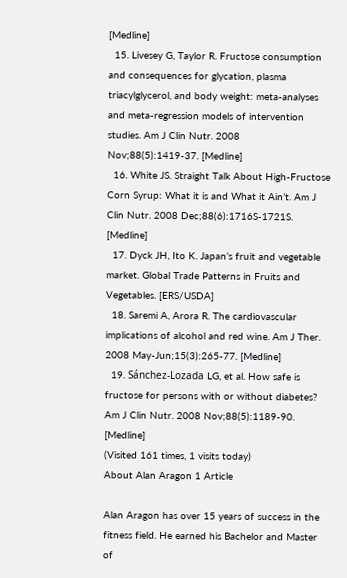[Medline]
  15. Livesey G, Taylor R. Fructose consumption and consequences for glycation, plasma triacylglycerol, and body weight: meta-analyses and meta-regression models of intervention studies. Am J Clin Nutr. 2008 Nov;88(5):1419-37. [Medline]
  16. White JS. Straight Talk About High-Fructose Corn Syrup: What it is and What it Ain’t. Am J Clin Nutr. 2008 Dec;88(6):1716S-1721S. [Medline]
  17. Dyck JH, Ito K. Japan’s fruit and vegetable market. Global Trade Patterns in Fruits and Vegetables. [ERS/USDA]
  18. Saremi A, Arora R. The cardiovascular implications of alcohol and red wine. Am J Ther. 2008 May-Jun;15(3):265-77. [Medline]
  19. Sánchez-Lozada LG, et al. How safe is fructose for persons with or without diabetes? Am J Clin Nutr. 2008 Nov;88(5):1189-90. [Medline]
(Visited 161 times, 1 visits today)
About Alan Aragon 1 Article

Alan Aragon has over 15 years of success in the fitness field. He earned his Bachelor and Master of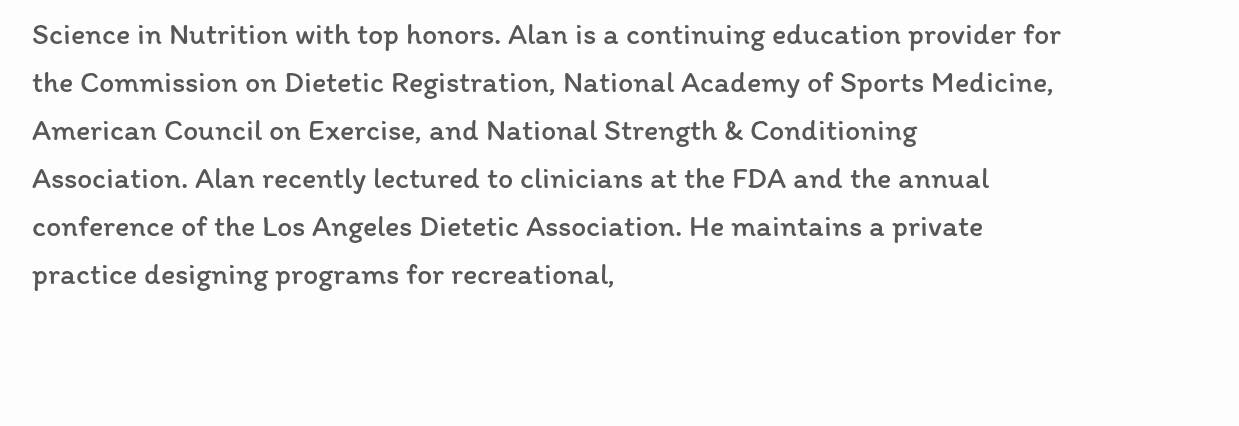Science in Nutrition with top honors. Alan is a continuing education provider for the Commission on Dietetic Registration, National Academy of Sports Medicine, American Council on Exercise, and National Strength & Conditioning Association. Alan recently lectured to clinicians at the FDA and the annual conference of the Los Angeles Dietetic Association. He maintains a private practice designing programs for recreational,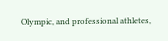Olympic, and professional athletes,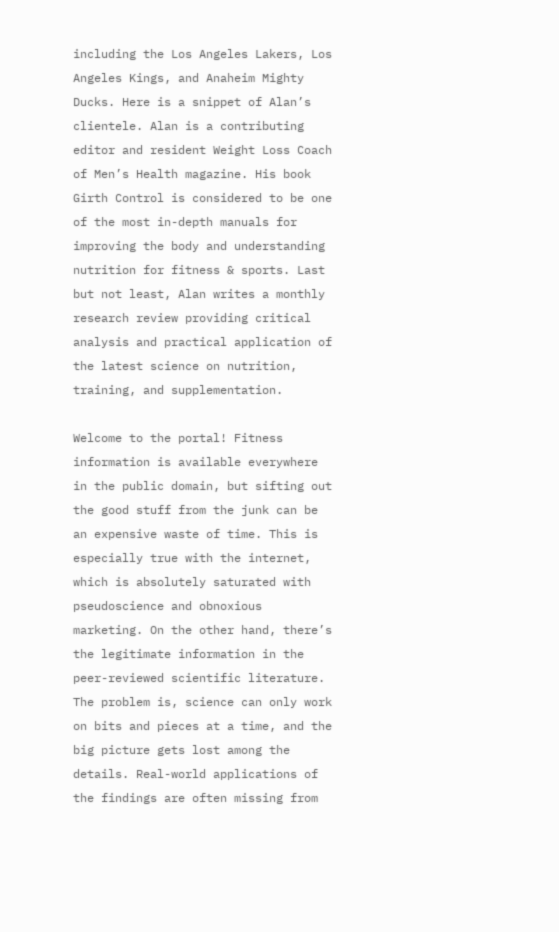including the Los Angeles Lakers, Los Angeles Kings, and Anaheim Mighty Ducks. Here is a snippet of Alan’s clientele. Alan is a contributing editor and resident Weight Loss Coach of Men’s Health magazine. His book Girth Control is considered to be one of the most in-depth manuals for improving the body and understanding nutrition for fitness & sports. Last but not least, Alan writes a monthly research review providing critical analysis and practical application of the latest science on nutrition, training, and supplementation.

Welcome to the portal! Fitness information is available everywhere in the public domain, but sifting out the good stuff from the junk can be an expensive waste of time. This is especially true with the internet, which is absolutely saturated with pseudoscience and obnoxious marketing. On the other hand, there’s the legitimate information in the peer-reviewed scientific literature. The problem is, science can only work on bits and pieces at a time, and the big picture gets lost among the details. Real-world applications of the findings are often missing from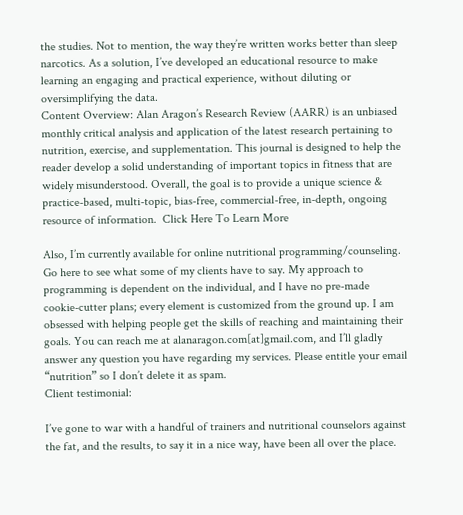the studies. Not to mention, the way they’re written works better than sleep narcotics. As a solution, I’ve developed an educational resource to make learning an engaging and practical experience, without diluting or oversimplifying the data.
Content Overview: Alan Aragon’s Research Review (AARR) is an unbiased monthly critical analysis and application of the latest research pertaining to nutrition, exercise, and supplementation. This journal is designed to help the reader develop a solid understanding of important topics in fitness that are widely misunderstood. Overall, the goal is to provide a unique science & practice-based, multi-topic, bias-free, commercial-free, in-depth, ongoing resource of information.  Click Here To Learn More

Also, I’m currently available for online nutritional programming/counseling. Go here to see what some of my clients have to say. My approach to programming is dependent on the individual, and I have no pre-made cookie-cutter plans; every element is customized from the ground up. I am obsessed with helping people get the skills of reaching and maintaining their goals. You can reach me at alanaragon.com[at]gmail.com, and I’ll gladly answer any question you have regarding my services. Please entitle your email “nutrition” so I don’t delete it as spam.
Client testimonial:

I’ve gone to war with a handful of trainers and nutritional counselors against the fat, and the results, to say it in a nice way, have been all over the place.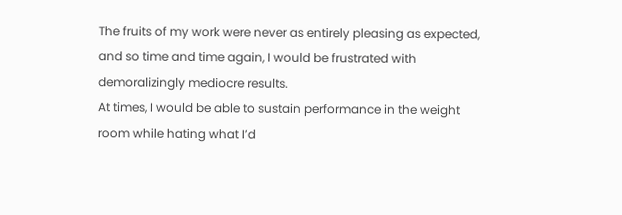The fruits of my work were never as entirely pleasing as expected, and so time and time again, I would be frustrated with demoralizingly mediocre results.
At times, I would be able to sustain performance in the weight room while hating what I’d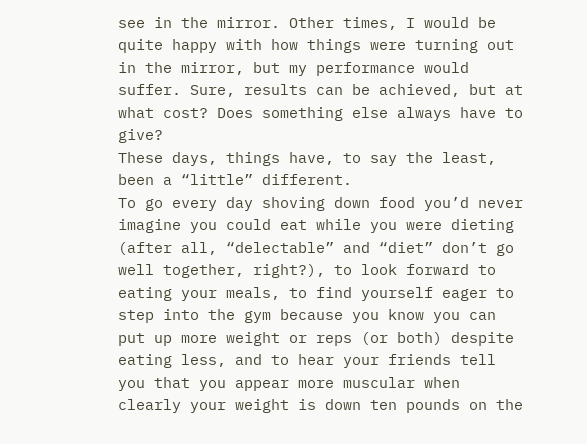see in the mirror. Other times, I would be quite happy with how things were turning out in the mirror, but my performance would suffer. Sure, results can be achieved, but at what cost? Does something else always have to give?
These days, things have, to say the least, been a “little” different.
To go every day shoving down food you’d never imagine you could eat while you were dieting (after all, “delectable” and “diet” don’t go well together, right?), to look forward to eating your meals, to find yourself eager to step into the gym because you know you can put up more weight or reps (or both) despite eating less, and to hear your friends tell you that you appear more muscular when clearly your weight is down ten pounds on the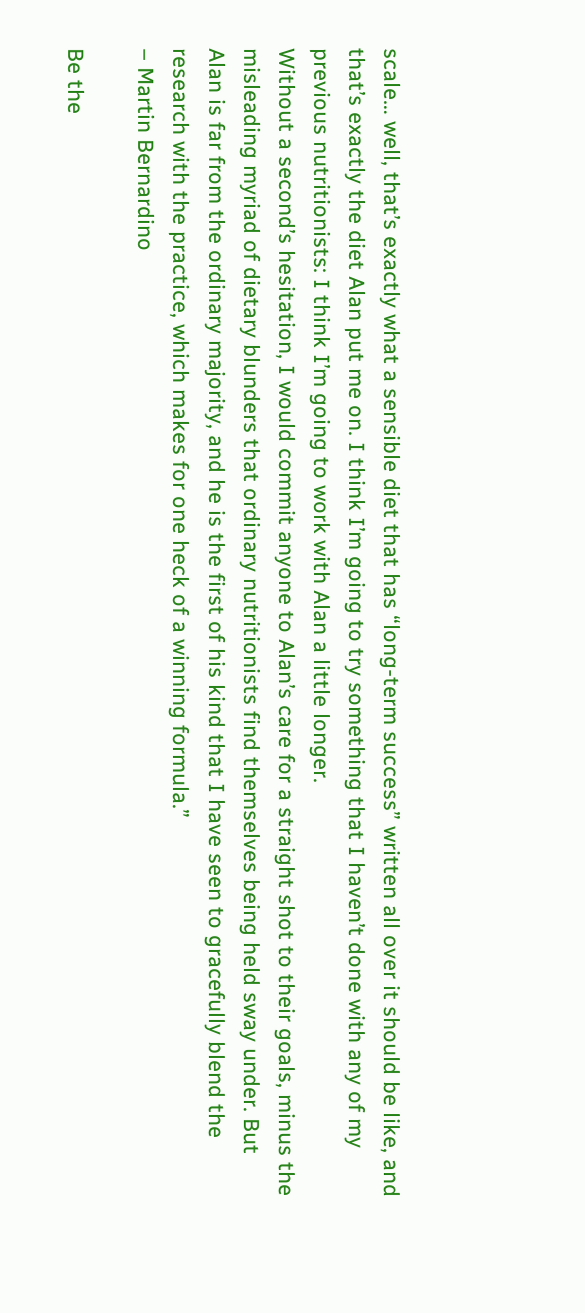scale… well, that’s exactly what a sensible diet that has “long-term success” written all over it should be like, and that’s exactly the diet Alan put me on. I think I’m going to try something that I haven’t done with any of my previous nutritionists: I think I’m going to work with Alan a little longer.
Without a second’s hesitation, I would commit anyone to Alan’s care for a straight shot to their goals, minus the misleading myriad of dietary blunders that ordinary nutritionists find themselves being held sway under. But Alan is far from the ordinary majority, and he is the first of his kind that I have seen to gracefully blend the research with the practice, which makes for one heck of a winning formula.”
– Martin Bernardino

Be the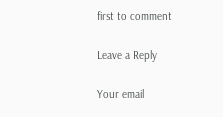first to comment

Leave a Reply

Your email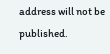address will not be published.